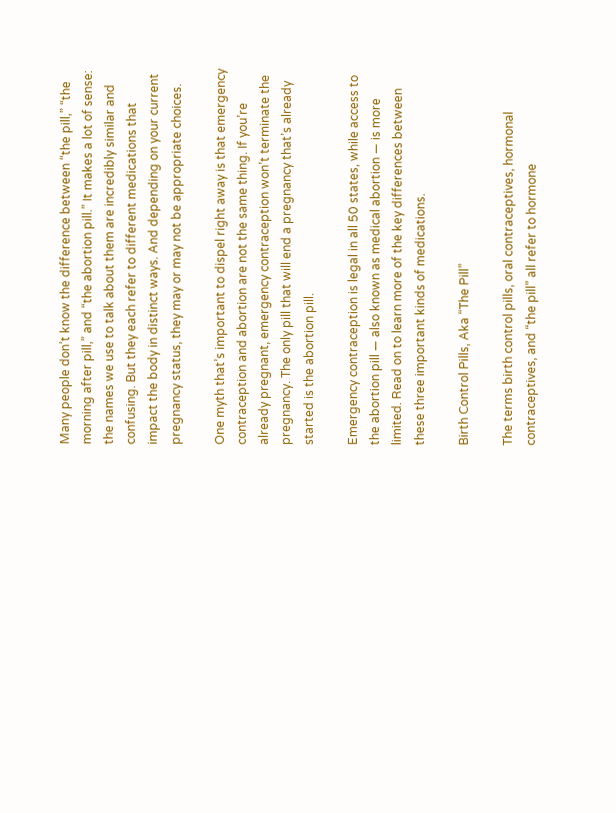Many people don’t know the difference between “the pill,” “the morning after pill,” and “the abortion pill.” It makes a lot of sense: the names we use to talk about them are incredibly similar and confusing. But they each refer to different medications that impact the body in distinct ways. And depending on your current pregnancy status, they may or may not be appropriate choices.

One myth that’s important to dispel right away is that emergency contraception and abortion are not the same thing. If you’re already pregnant, emergency contraception won’t terminate the pregnancy. The only pill that will end a pregnancy that’s already started is the abortion pill.

Emergency contraception is legal in all 50 states, while access to the abortion pill — also known as medical abortion — is more limited. Read on to learn more of the key differences between these three important kinds of medications.

Birth Control Pills, Aka “The Pill”

The terms birth control pills, oral contraceptives, hormonal contraceptives, and “the pill” all refer to hormone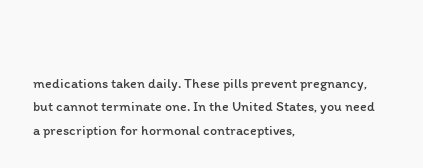medications taken daily. These pills prevent pregnancy, but cannot terminate one. In the United States, you need a prescription for hormonal contraceptives,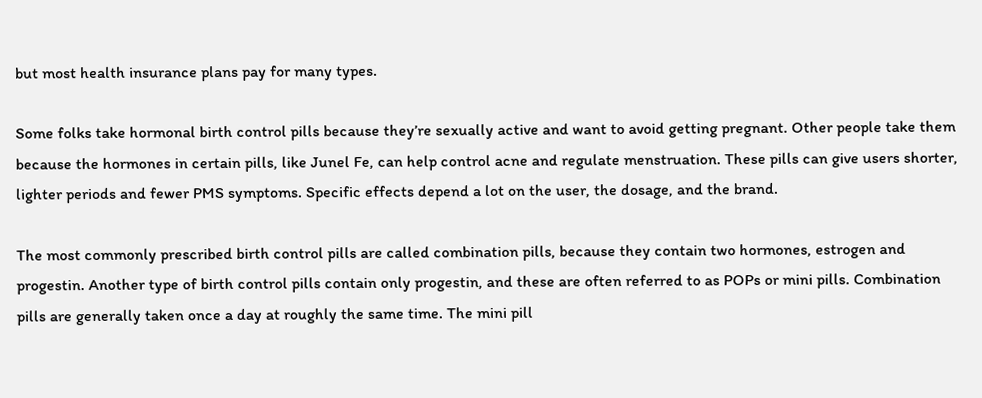but most health insurance plans pay for many types.

Some folks take hormonal birth control pills because they’re sexually active and want to avoid getting pregnant. Other people take them because the hormones in certain pills, like Junel Fe, can help control acne and regulate menstruation. These pills can give users shorter, lighter periods and fewer PMS symptoms. Specific effects depend a lot on the user, the dosage, and the brand.

The most commonly prescribed birth control pills are called combination pills, because they contain two hormones, estrogen and progestin. Another type of birth control pills contain only progestin, and these are often referred to as POPs or mini pills. Combination pills are generally taken once a day at roughly the same time. The mini pill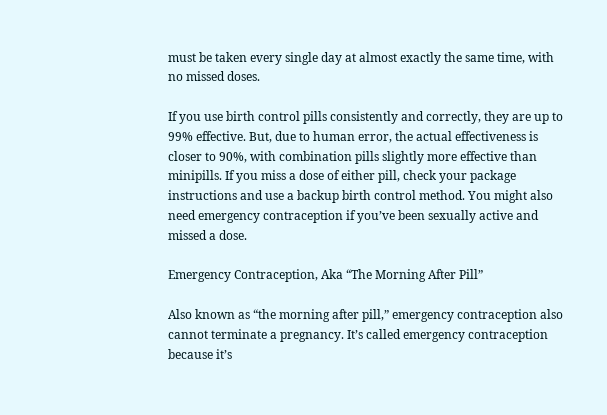must be taken every single day at almost exactly the same time, with no missed doses.

If you use birth control pills consistently and correctly, they are up to 99% effective. But, due to human error, the actual effectiveness is closer to 90%, with combination pills slightly more effective than minipills. If you miss a dose of either pill, check your package instructions and use a backup birth control method. You might also need emergency contraception if you’ve been sexually active and missed a dose.

Emergency Contraception, Aka “The Morning After Pill”

Also known as “the morning after pill,” emergency contraception also cannot terminate a pregnancy. It’s called emergency contraception because it’s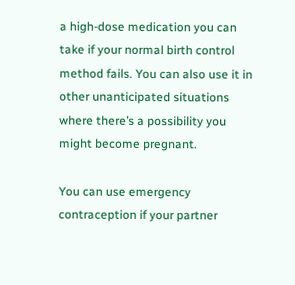a high-dose medication you can take if your normal birth control method fails. You can also use it in other unanticipated situations where there’s a possibility you might become pregnant.

You can use emergency contraception if your partner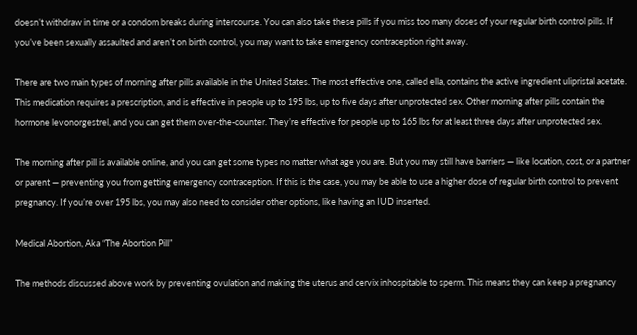doesn’t withdraw in time or a condom breaks during intercourse. You can also take these pills if you miss too many doses of your regular birth control pills. If you’ve been sexually assaulted and aren’t on birth control, you may want to take emergency contraception right away.

There are two main types of morning after pills available in the United States. The most effective one, called ella, contains the active ingredient ulipristal acetate. This medication requires a prescription, and is effective in people up to 195 lbs, up to five days after unprotected sex. Other morning after pills contain the hormone levonorgestrel, and you can get them over-the-counter. They’re effective for people up to 165 lbs for at least three days after unprotected sex.

The morning after pill is available online, and you can get some types no matter what age you are. But you may still have barriers — like location, cost, or a partner or parent — preventing you from getting emergency contraception. If this is the case, you may be able to use a higher dose of regular birth control to prevent pregnancy. If you’re over 195 lbs, you may also need to consider other options, like having an IUD inserted.

Medical Abortion, Aka “The Abortion Pill”

The methods discussed above work by preventing ovulation and making the uterus and cervix inhospitable to sperm. This means they can keep a pregnancy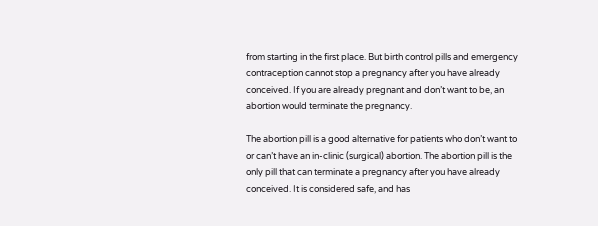from starting in the first place. But birth control pills and emergency contraception cannot stop a pregnancy after you have already conceived. If you are already pregnant and don’t want to be, an abortion would terminate the pregnancy.

The abortion pill is a good alternative for patients who don’t want to or can’t have an in-clinic (surgical) abortion. The abortion pill is the only pill that can terminate a pregnancy after you have already conceived. It is considered safe, and has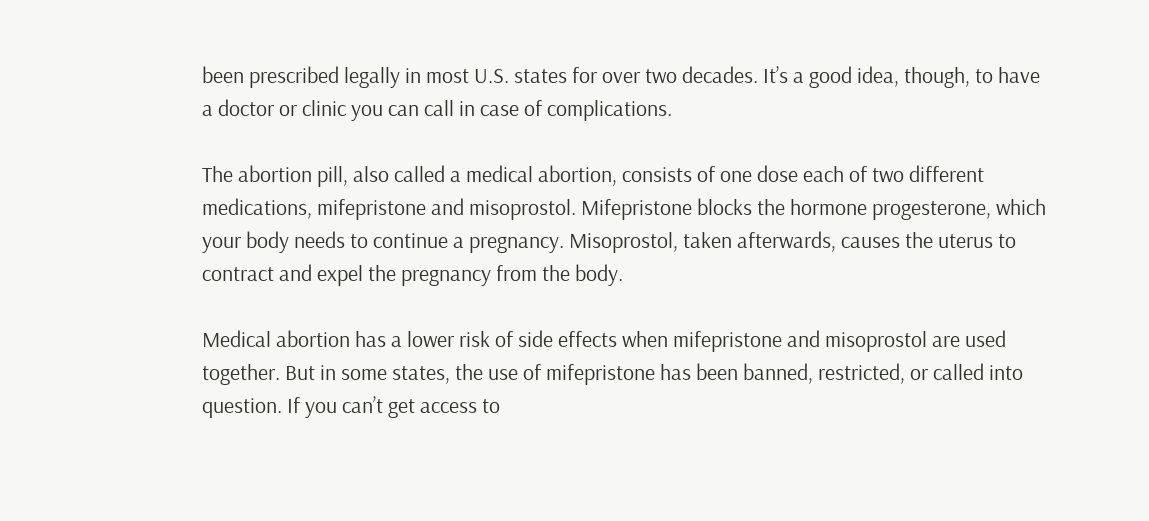been prescribed legally in most U.S. states for over two decades. It’s a good idea, though, to have a doctor or clinic you can call in case of complications.

The abortion pill, also called a medical abortion, consists of one dose each of two different medications, mifepristone and misoprostol. Mifepristone blocks the hormone progesterone, which your body needs to continue a pregnancy. Misoprostol, taken afterwards, causes the uterus to contract and expel the pregnancy from the body.

Medical abortion has a lower risk of side effects when mifepristone and misoprostol are used together. But in some states, the use of mifepristone has been banned, restricted, or called into question. If you can’t get access to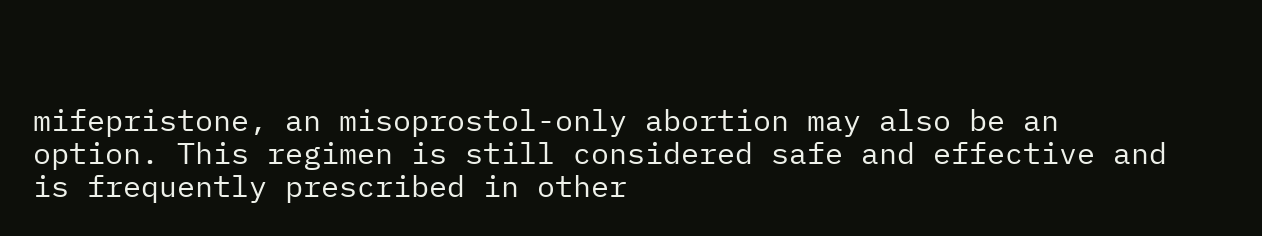mifepristone, an misoprostol-only abortion may also be an option. This regimen is still considered safe and effective and is frequently prescribed in other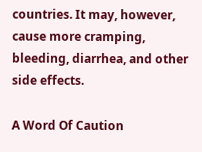countries. It may, however, cause more cramping, bleeding, diarrhea, and other side effects.

A Word Of Caution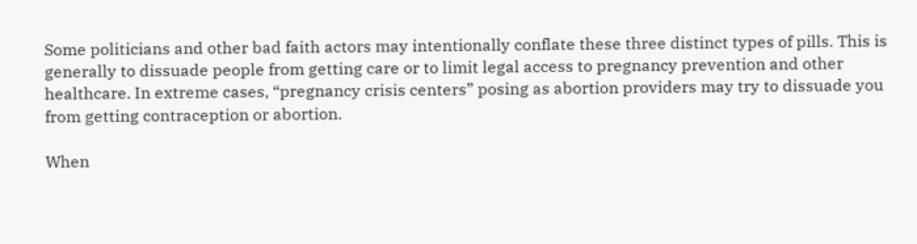Some politicians and other bad faith actors may intentionally conflate these three distinct types of pills. This is generally to dissuade people from getting care or to limit legal access to pregnancy prevention and other healthcare. In extreme cases, “pregnancy crisis centers” posing as abortion providers may try to dissuade you from getting contraception or abortion.

When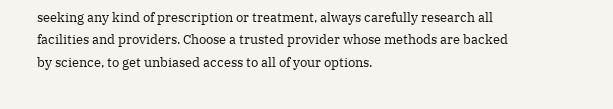seeking any kind of prescription or treatment, always carefully research all facilities and providers. Choose a trusted provider whose methods are backed by science, to get unbiased access to all of your options.